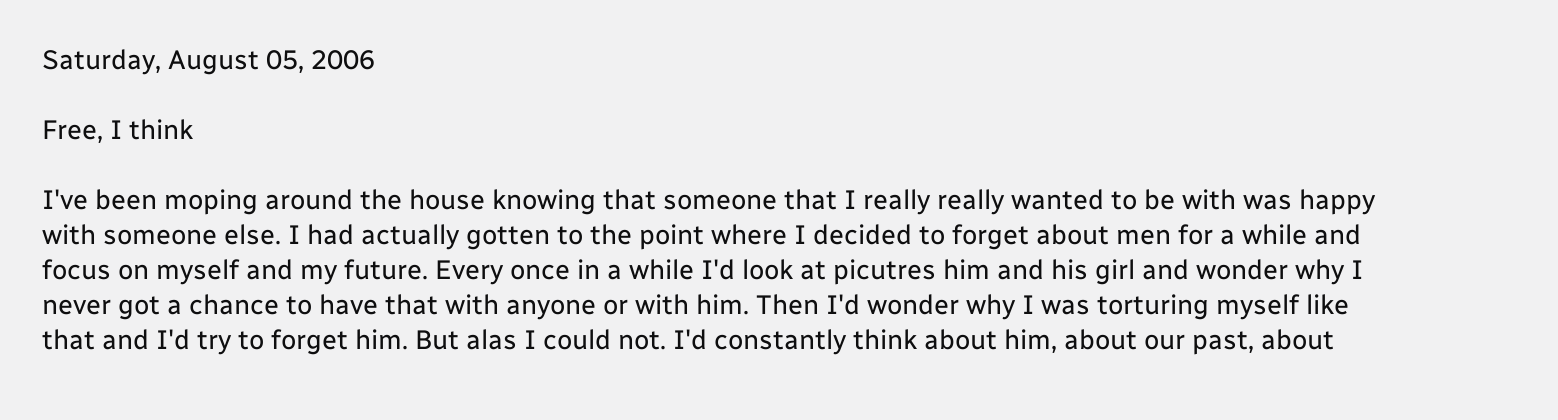Saturday, August 05, 2006

Free, I think

I've been moping around the house knowing that someone that I really really wanted to be with was happy with someone else. I had actually gotten to the point where I decided to forget about men for a while and focus on myself and my future. Every once in a while I'd look at picutres him and his girl and wonder why I never got a chance to have that with anyone or with him. Then I'd wonder why I was torturing myself like that and I'd try to forget him. But alas I could not. I'd constantly think about him, about our past, about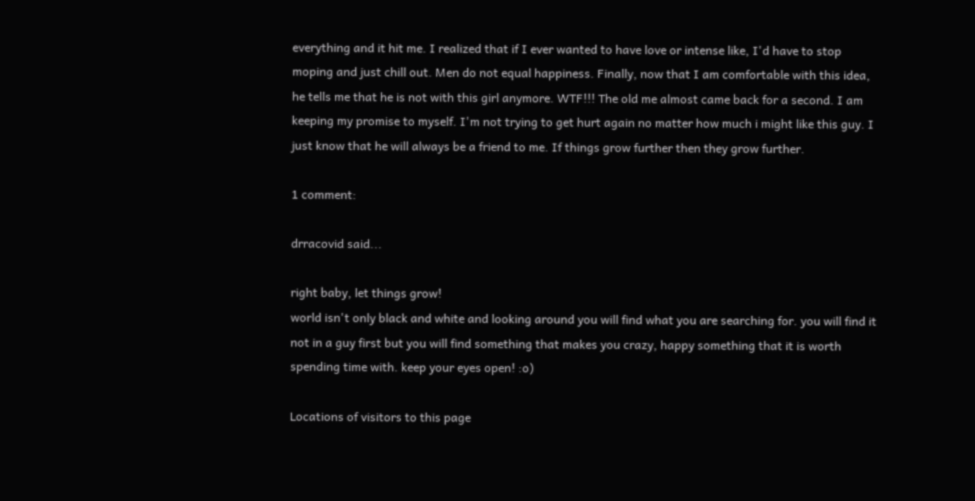everything and it hit me. I realized that if I ever wanted to have love or intense like, I'd have to stop moping and just chill out. Men do not equal happiness. Finally, now that I am comfortable with this idea, he tells me that he is not with this girl anymore. WTF!!! The old me almost came back for a second. I am keeping my promise to myself. I'm not trying to get hurt again no matter how much i might like this guy. I just know that he will always be a friend to me. If things grow further then they grow further.

1 comment:

drracovid said...

right baby, let things grow!
world isn't only black and white and looking around you will find what you are searching for. you will find it not in a guy first but you will find something that makes you crazy, happy something that it is worth spending time with. keep your eyes open! :o)

Locations of visitors to this page